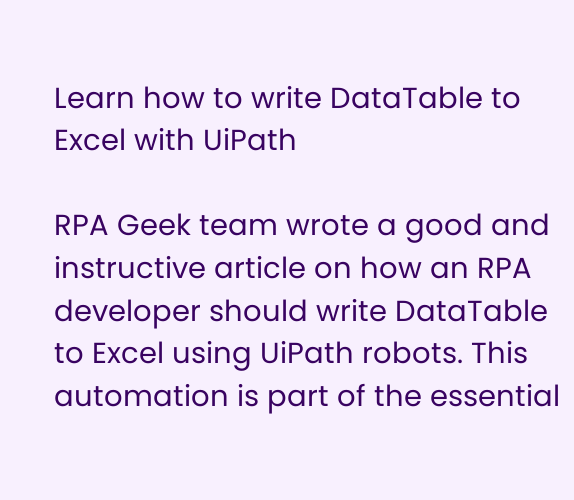Learn how to write DataTable to Excel with UiPath

RPA Geek team wrote a good and instructive article on how an RPA developer should write DataTable to Excel using UiPath robots. This automation is part of the essential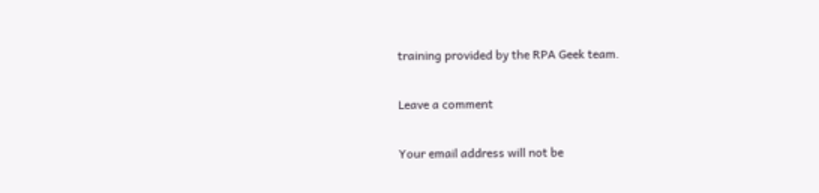training provided by the RPA Geek team.

Leave a comment

Your email address will not be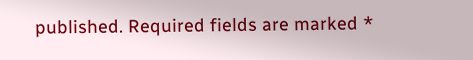published. Required fields are marked *